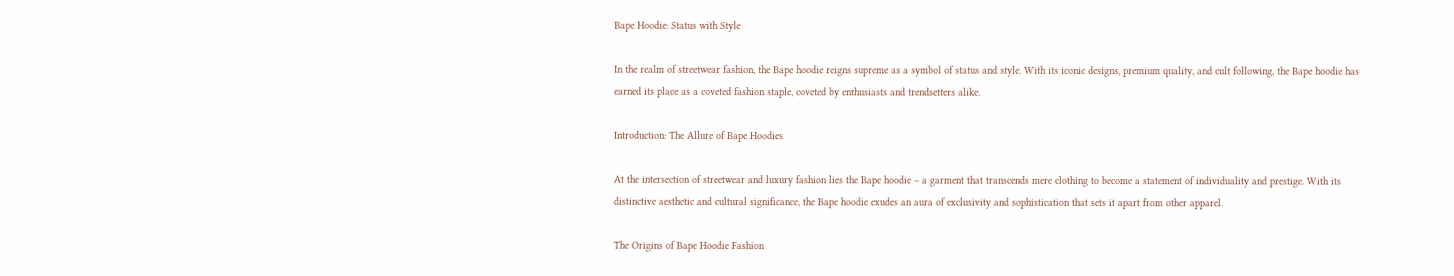Bape Hoodie: Status with Style

In the realm of streetwear fashion, the Bape hoodie reigns supreme as a symbol of status and style. With its iconic designs, premium quality, and cult following, the Bape hoodie has earned its place as a coveted fashion staple, coveted by enthusiasts and trendsetters alike.

Introduction: The Allure of Bape Hoodies

At the intersection of streetwear and luxury fashion lies the Bape hoodie – a garment that transcends mere clothing to become a statement of individuality and prestige. With its distinctive aesthetic and cultural significance, the Bape hoodie exudes an aura of exclusivity and sophistication that sets it apart from other apparel.

The Origins of Bape Hoodie Fashion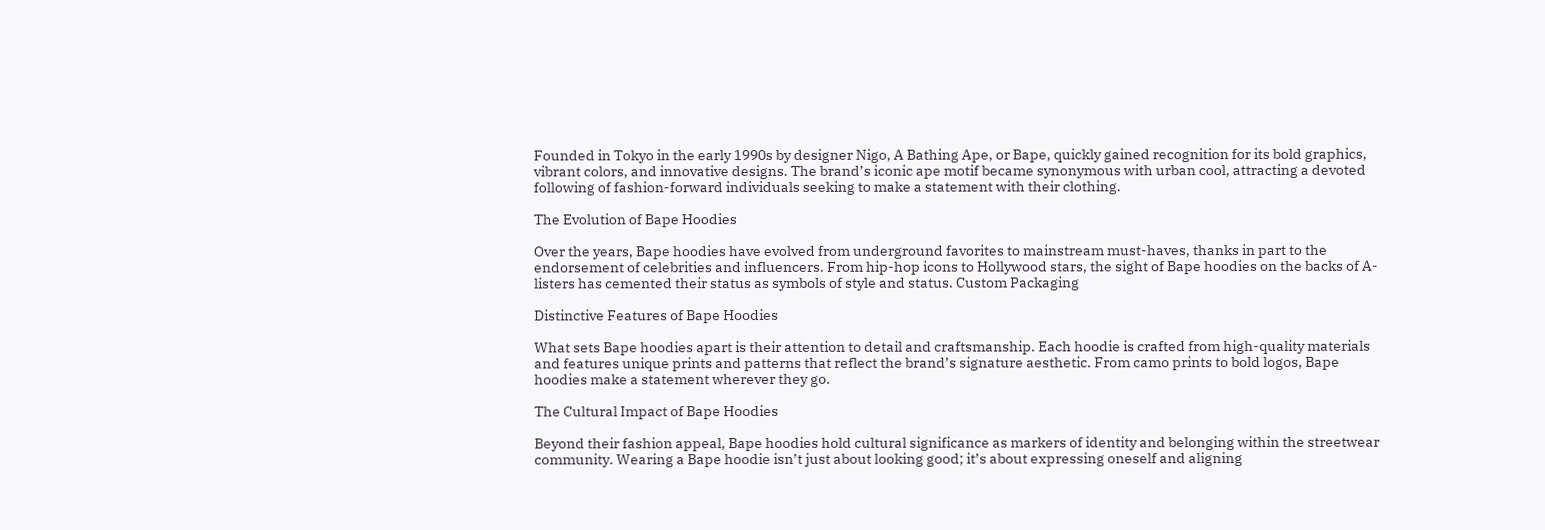Founded in Tokyo in the early 1990s by designer Nigo, A Bathing Ape, or Bape, quickly gained recognition for its bold graphics, vibrant colors, and innovative designs. The brand’s iconic ape motif became synonymous with urban cool, attracting a devoted following of fashion-forward individuals seeking to make a statement with their clothing.

The Evolution of Bape Hoodies

Over the years, Bape hoodies have evolved from underground favorites to mainstream must-haves, thanks in part to the endorsement of celebrities and influencers. From hip-hop icons to Hollywood stars, the sight of Bape hoodies on the backs of A-listers has cemented their status as symbols of style and status. Custom Packaging

Distinctive Features of Bape Hoodies

What sets Bape hoodies apart is their attention to detail and craftsmanship. Each hoodie is crafted from high-quality materials and features unique prints and patterns that reflect the brand’s signature aesthetic. From camo prints to bold logos, Bape hoodies make a statement wherever they go.

The Cultural Impact of Bape Hoodies

Beyond their fashion appeal, Bape hoodies hold cultural significance as markers of identity and belonging within the streetwear community. Wearing a Bape hoodie isn’t just about looking good; it’s about expressing oneself and aligning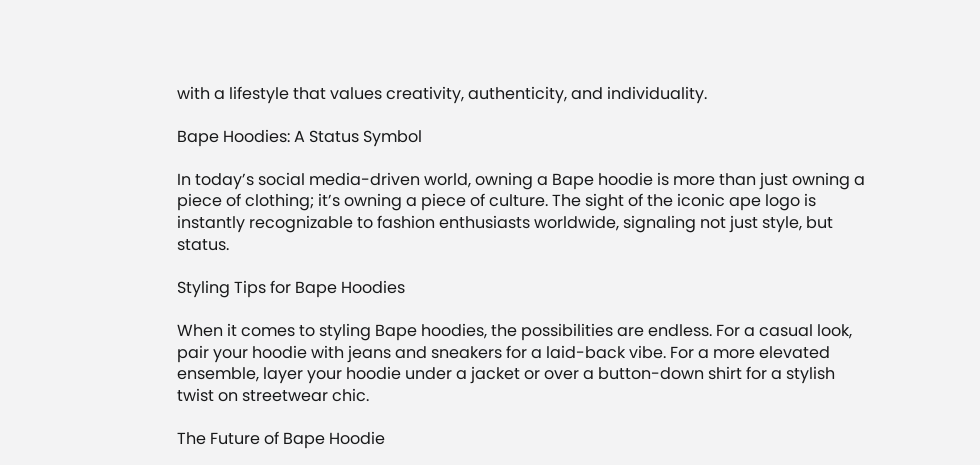with a lifestyle that values creativity, authenticity, and individuality.

Bape Hoodies: A Status Symbol

In today’s social media-driven world, owning a Bape hoodie is more than just owning a piece of clothing; it’s owning a piece of culture. The sight of the iconic ape logo is instantly recognizable to fashion enthusiasts worldwide, signaling not just style, but status.

Styling Tips for Bape Hoodies

When it comes to styling Bape hoodies, the possibilities are endless. For a casual look, pair your hoodie with jeans and sneakers for a laid-back vibe. For a more elevated ensemble, layer your hoodie under a jacket or over a button-down shirt for a stylish twist on streetwear chic.

The Future of Bape Hoodie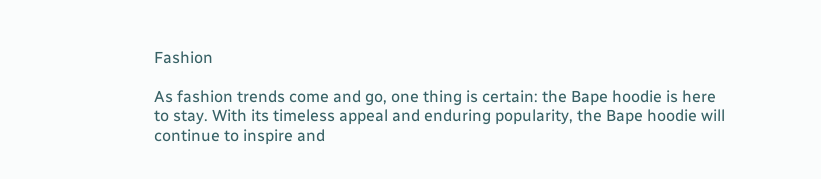Fashion

As fashion trends come and go, one thing is certain: the Bape hoodie is here to stay. With its timeless appeal and enduring popularity, the Bape hoodie will continue to inspire and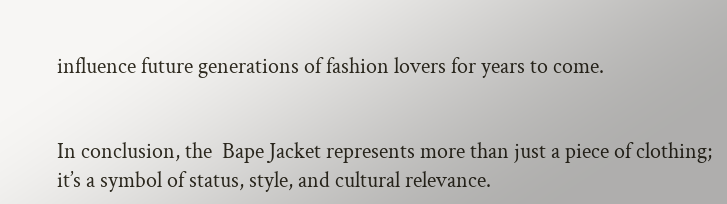influence future generations of fashion lovers for years to come.


In conclusion, the  Bape Jacket represents more than just a piece of clothing; it’s a symbol of status, style, and cultural relevance.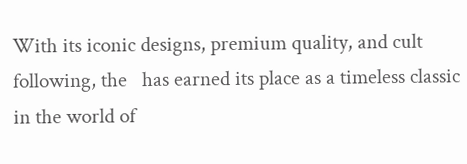With its iconic designs, premium quality, and cult following, the   has earned its place as a timeless classic in the world of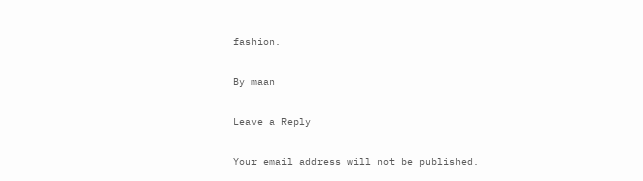fashion.

By maan

Leave a Reply

Your email address will not be published.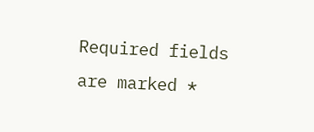Required fields are marked *